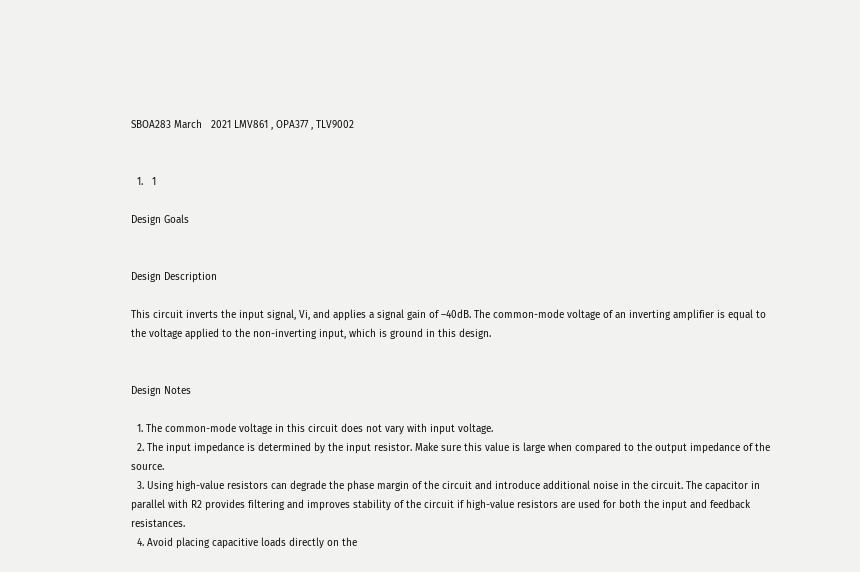SBOA283 March   2021 LMV861 , OPA377 , TLV9002


  1.   1

Design Goals


Design Description

This circuit inverts the input signal, Vi, and applies a signal gain of –40dB. The common-mode voltage of an inverting amplifier is equal to the voltage applied to the non-inverting input, which is ground in this design.


Design Notes

  1. The common-mode voltage in this circuit does not vary with input voltage.
  2. The input impedance is determined by the input resistor. Make sure this value is large when compared to the output impedance of the source.
  3. Using high-value resistors can degrade the phase margin of the circuit and introduce additional noise in the circuit. The capacitor in parallel with R2 provides filtering and improves stability of the circuit if high-value resistors are used for both the input and feedback resistances.
  4. Avoid placing capacitive loads directly on the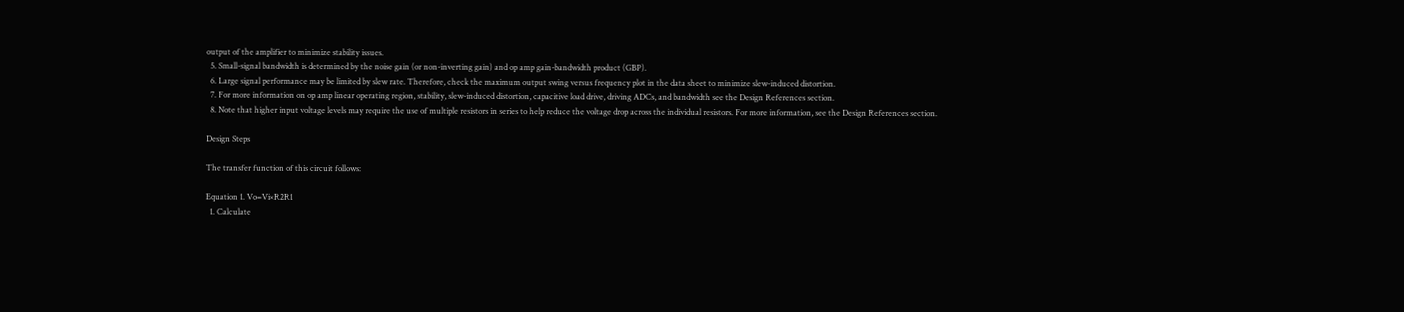output of the amplifier to minimize stability issues.
  5. Small-signal bandwidth is determined by the noise gain (or non-inverting gain) and op amp gain-bandwidth product (GBP).
  6. Large signal performance may be limited by slew rate. Therefore, check the maximum output swing versus frequency plot in the data sheet to minimize slew-induced distortion.
  7. For more information on op amp linear operating region, stability, slew-induced distortion, capacitive load drive, driving ADCs, and bandwidth see the Design References section.
  8. Note that higher input voltage levels may require the use of multiple resistors in series to help reduce the voltage drop across the individual resistors. For more information, see the Design References section.

Design Steps

The transfer function of this circuit follows:

Equation 1. Vo=Vi×R2R1
  1. Calculate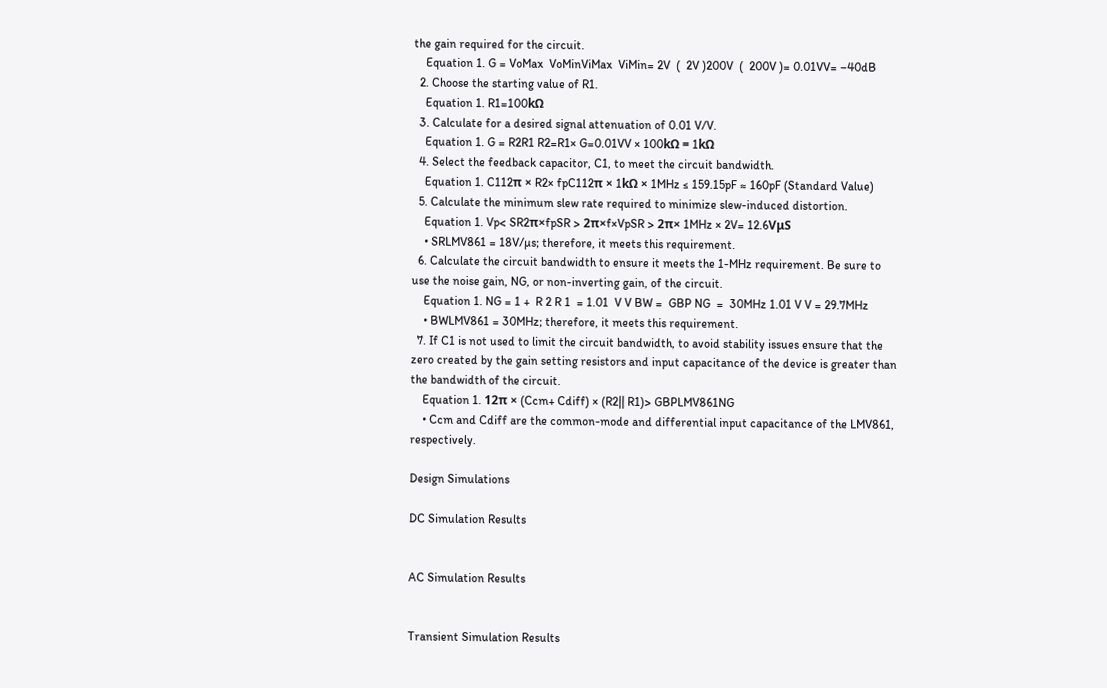the gain required for the circuit.
    Equation 1. G = VoMax  VoMinViMax  ViMin= 2V  (  2V )200V  (  200V )= 0.01VV= –40dB
  2. Choose the starting value of R1.
    Equation 1. R1=100kΩ
  3. Calculate for a desired signal attenuation of 0.01 V/V.
    Equation 1. G = R2R1 R2=R1× G=0.01VV × 100kΩ = 1kΩ
  4. Select the feedback capacitor, C1, to meet the circuit bandwidth.
    Equation 1. C112π × R2× fpC112π × 1kΩ × 1MHz ≤ 159.15pF ≈ 160pF (Standard Value)
  5. Calculate the minimum slew rate required to minimize slew-induced distortion.
    Equation 1. Vp< SR2π×fpSR > 2π×f×VpSR > 2π× 1MHz × 2V= 12.6VμS
    • SRLMV861 = 18V/µs; therefore, it meets this requirement.
  6. Calculate the circuit bandwidth to ensure it meets the 1-MHz requirement. Be sure to use the noise gain, NG, or non-inverting gain, of the circuit.
    Equation 1. NG = 1 +  R 2 R 1  = 1.01  V V BW =  GBP NG  =  30MHz 1.01 V V = 29.7MHz
    • BWLMV861 = 30MHz; therefore, it meets this requirement.
  7. If C1 is not used to limit the circuit bandwidth, to avoid stability issues ensure that the zero created by the gain setting resistors and input capacitance of the device is greater than the bandwidth of the circuit.
    Equation 1. 12π × (Ccm+ Cdiff) × (R2|| R1)> GBPLMV861NG
    • Ccm and Cdiff are the common-mode and differential input capacitance of the LMV861, respectively.

Design Simulations

DC Simulation Results


AC Simulation Results


Transient Simulation Results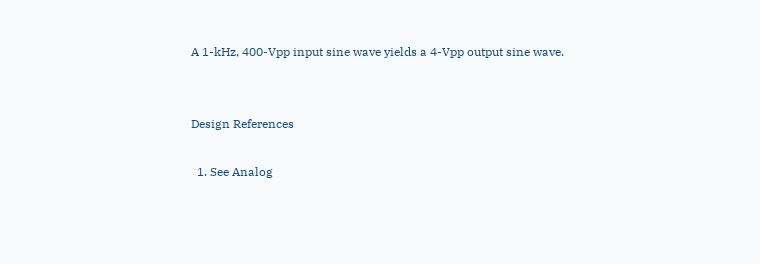A 1-kHz, 400-Vpp input sine wave yields a 4-Vpp output sine wave.


Design References

  1. See Analog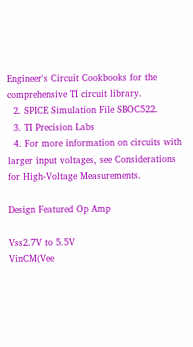Engineer's Circuit Cookbooks for the comprehensive TI circuit library.
  2. SPICE Simulation File SBOC522.
  3. TI Precision Labs
  4. For more information on circuits with larger input voltages, see Considerations for High-Voltage Measurements.

Design Featured Op Amp

Vss2.7V to 5.5V
VinCM(Vee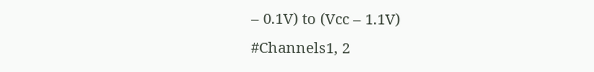– 0.1V) to (Vcc – 1.1V)
#Channels1, 2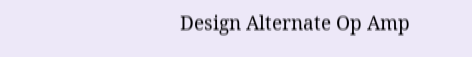Design Alternate Op Amp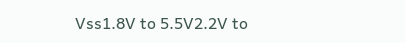Vss1.8V to 5.5V2.2V to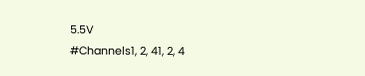5.5V
#Channels1, 2, 41, 2, 4